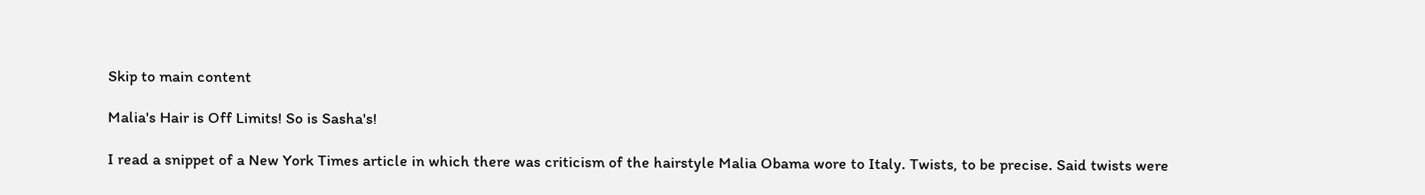Skip to main content

Malia's Hair is Off Limits! So is Sasha's!

I read a snippet of a New York Times article in which there was criticism of the hairstyle Malia Obama wore to Italy. Twists, to be precise. Said twists were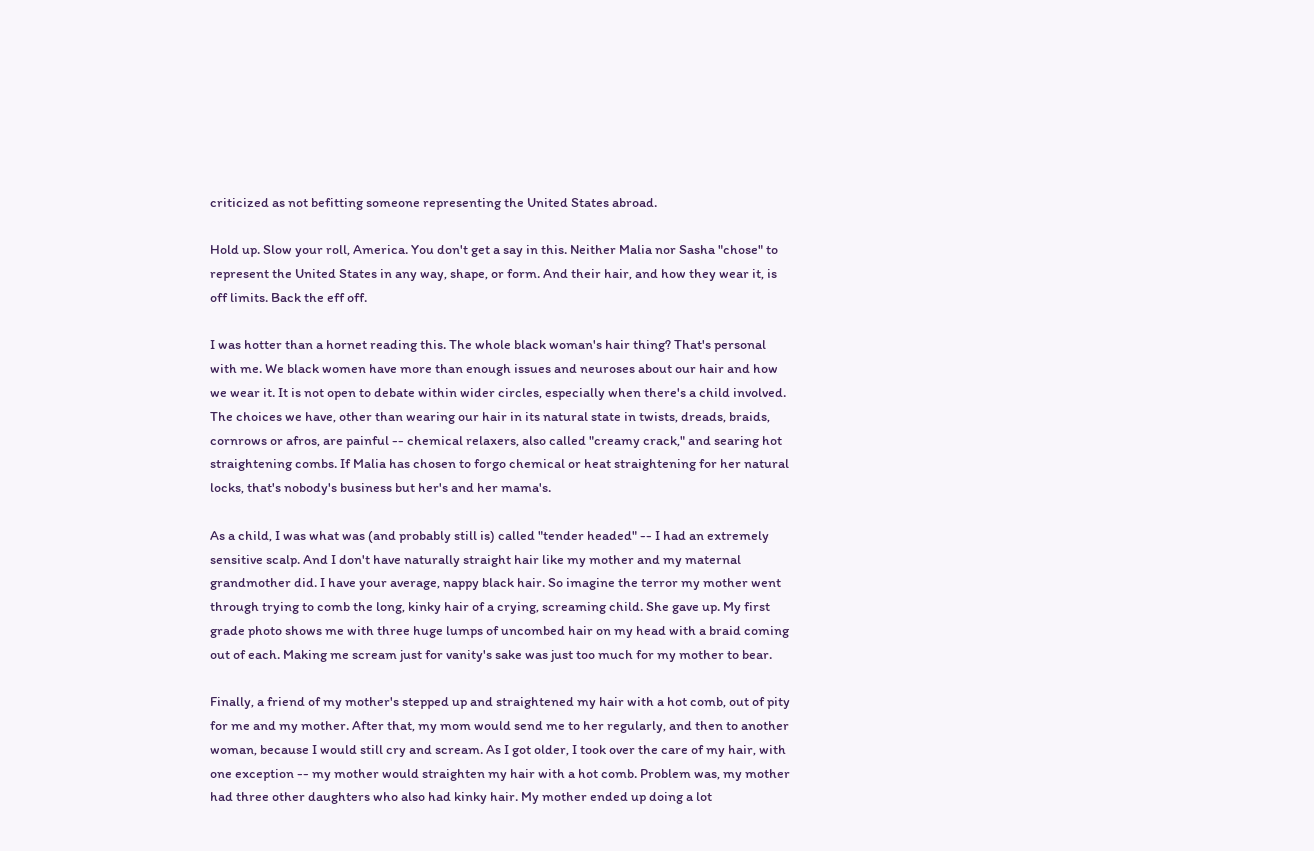criticized as not befitting someone representing the United States abroad.

Hold up. Slow your roll, America. You don't get a say in this. Neither Malia nor Sasha "chose" to represent the United States in any way, shape, or form. And their hair, and how they wear it, is off limits. Back the eff off.

I was hotter than a hornet reading this. The whole black woman's hair thing? That's personal with me. We black women have more than enough issues and neuroses about our hair and how we wear it. It is not open to debate within wider circles, especially when there's a child involved. The choices we have, other than wearing our hair in its natural state in twists, dreads, braids, cornrows or afros, are painful -- chemical relaxers, also called "creamy crack," and searing hot straightening combs. If Malia has chosen to forgo chemical or heat straightening for her natural locks, that's nobody's business but her's and her mama's.

As a child, I was what was (and probably still is) called "tender headed" -- I had an extremely sensitive scalp. And I don't have naturally straight hair like my mother and my maternal grandmother did. I have your average, nappy black hair. So imagine the terror my mother went through trying to comb the long, kinky hair of a crying, screaming child. She gave up. My first grade photo shows me with three huge lumps of uncombed hair on my head with a braid coming out of each. Making me scream just for vanity's sake was just too much for my mother to bear.

Finally, a friend of my mother's stepped up and straightened my hair with a hot comb, out of pity for me and my mother. After that, my mom would send me to her regularly, and then to another woman, because I would still cry and scream. As I got older, I took over the care of my hair, with one exception -- my mother would straighten my hair with a hot comb. Problem was, my mother had three other daughters who also had kinky hair. My mother ended up doing a lot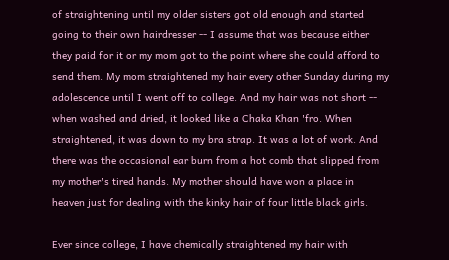of straightening until my older sisters got old enough and started going to their own hairdresser -- I assume that was because either they paid for it or my mom got to the point where she could afford to send them. My mom straightened my hair every other Sunday during my adolescence until I went off to college. And my hair was not short -- when washed and dried, it looked like a Chaka Khan 'fro. When straightened, it was down to my bra strap. It was a lot of work. And there was the occasional ear burn from a hot comb that slipped from my mother's tired hands. My mother should have won a place in heaven just for dealing with the kinky hair of four little black girls.

Ever since college, I have chemically straightened my hair with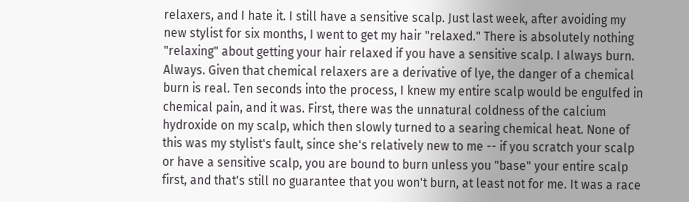relaxers, and I hate it. I still have a sensitive scalp. Just last week, after avoiding my new stylist for six months, I went to get my hair "relaxed." There is absolutely nothing "relaxing" about getting your hair relaxed if you have a sensitive scalp. I always burn. Always. Given that chemical relaxers are a derivative of lye, the danger of a chemical burn is real. Ten seconds into the process, I knew my entire scalp would be engulfed in chemical pain, and it was. First, there was the unnatural coldness of the calcium hydroxide on my scalp, which then slowly turned to a searing chemical heat. None of this was my stylist's fault, since she's relatively new to me -- if you scratch your scalp or have a sensitive scalp, you are bound to burn unless you "base" your entire scalp first, and that's still no guarantee that you won't burn, at least not for me. It was a race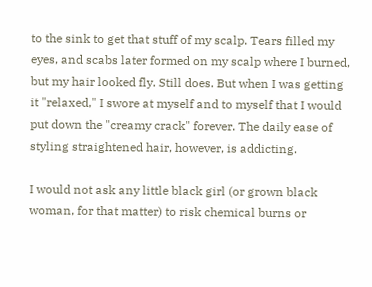to the sink to get that stuff of my scalp. Tears filled my eyes, and scabs later formed on my scalp where I burned, but my hair looked fly. Still does. But when I was getting it "relaxed," I swore at myself and to myself that I would put down the "creamy crack" forever. The daily ease of styling straightened hair, however, is addicting.

I would not ask any little black girl (or grown black woman, for that matter) to risk chemical burns or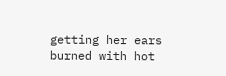getting her ears burned with hot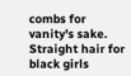combs for vanity's sake. Straight hair for black girls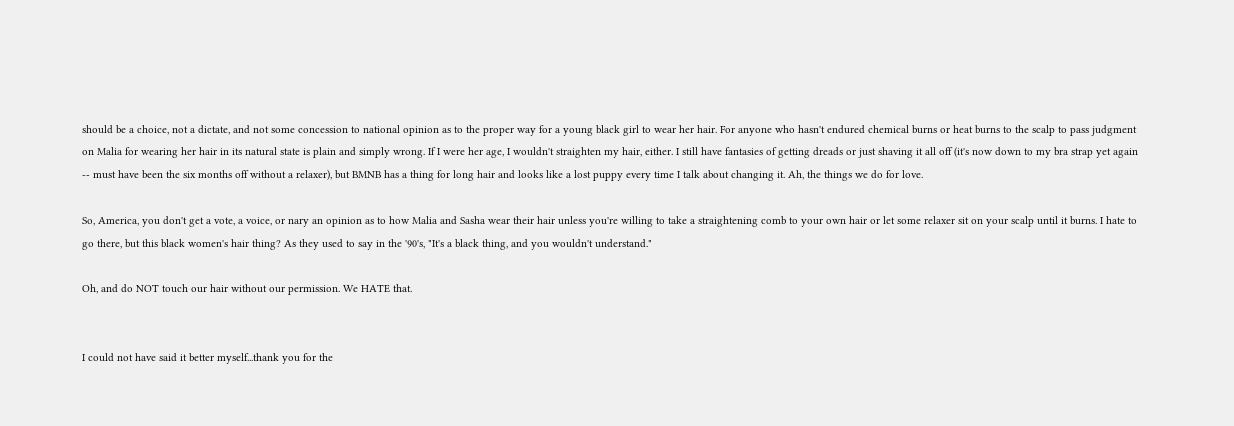should be a choice, not a dictate, and not some concession to national opinion as to the proper way for a young black girl to wear her hair. For anyone who hasn't endured chemical burns or heat burns to the scalp to pass judgment on Malia for wearing her hair in its natural state is plain and simply wrong. If I were her age, I wouldn't straighten my hair, either. I still have fantasies of getting dreads or just shaving it all off (it's now down to my bra strap yet again -- must have been the six months off without a relaxer), but BMNB has a thing for long hair and looks like a lost puppy every time I talk about changing it. Ah, the things we do for love.

So, America, you don't get a vote, a voice, or nary an opinion as to how Malia and Sasha wear their hair unless you're willing to take a straightening comb to your own hair or let some relaxer sit on your scalp until it burns. I hate to go there, but this black women's hair thing? As they used to say in the '90's, "It's a black thing, and you wouldn't understand."

Oh, and do NOT touch our hair without our permission. We HATE that.


I could not have said it better myself...thank you for the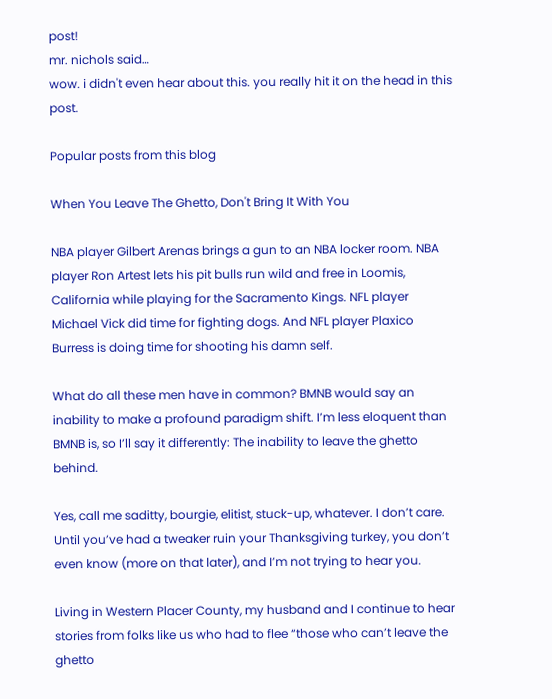post!
mr. nichols said…
wow. i didn't even hear about this. you really hit it on the head in this post.

Popular posts from this blog

When You Leave The Ghetto, Don't Bring It With You

NBA player Gilbert Arenas brings a gun to an NBA locker room. NBA player Ron Artest lets his pit bulls run wild and free in Loomis, California while playing for the Sacramento Kings. NFL player Michael Vick did time for fighting dogs. And NFL player Plaxico Burress is doing time for shooting his damn self.

What do all these men have in common? BMNB would say an inability to make a profound paradigm shift. I’m less eloquent than BMNB is, so I’ll say it differently: The inability to leave the ghetto behind.

Yes, call me saditty, bourgie, elitist, stuck-up, whatever. I don’t care. Until you’ve had a tweaker ruin your Thanksgiving turkey, you don’t even know (more on that later), and I’m not trying to hear you.

Living in Western Placer County, my husband and I continue to hear stories from folks like us who had to flee “those who can’t leave the ghetto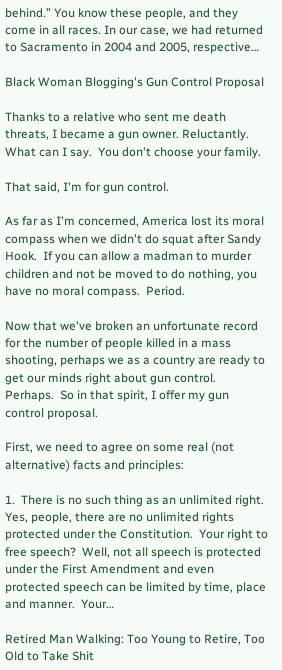behind.” You know these people, and they come in all races. In our case, we had returned to Sacramento in 2004 and 2005, respective…

Black Woman Blogging's Gun Control Proposal

Thanks to a relative who sent me death threats, I became a gun owner. Reluctantly.  What can I say.  You don't choose your family.

That said, I'm for gun control.

As far as I'm concerned, America lost its moral compass when we didn't do squat after Sandy Hook.  If you can allow a madman to murder children and not be moved to do nothing, you have no moral compass.  Period.

Now that we've broken an unfortunate record for the number of people killed in a mass shooting, perhaps we as a country are ready to get our minds right about gun control.  Perhaps.  So in that spirit, I offer my gun control proposal.

First, we need to agree on some real (not alternative) facts and principles:

1.  There is no such thing as an unlimited right.  Yes, people, there are no unlimited rights protected under the Constitution.  Your right to free speech?  Well, not all speech is protected under the First Amendment and even protected speech can be limited by time, place and manner.  Your…

Retired Man Walking: Too Young to Retire, Too Old to Take Shit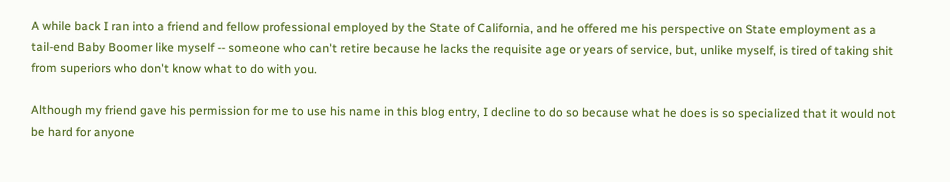A while back I ran into a friend and fellow professional employed by the State of California, and he offered me his perspective on State employment as a tail-end Baby Boomer like myself -- someone who can't retire because he lacks the requisite age or years of service, but, unlike myself, is tired of taking shit from superiors who don't know what to do with you.

Although my friend gave his permission for me to use his name in this blog entry, I decline to do so because what he does is so specialized that it would not be hard for anyone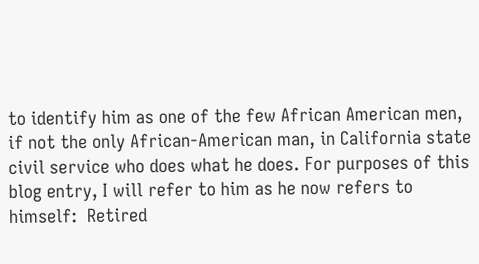to identify him as one of the few African American men, if not the only African-American man, in California state civil service who does what he does. For purposes of this blog entry, I will refer to him as he now refers to himself:  Retired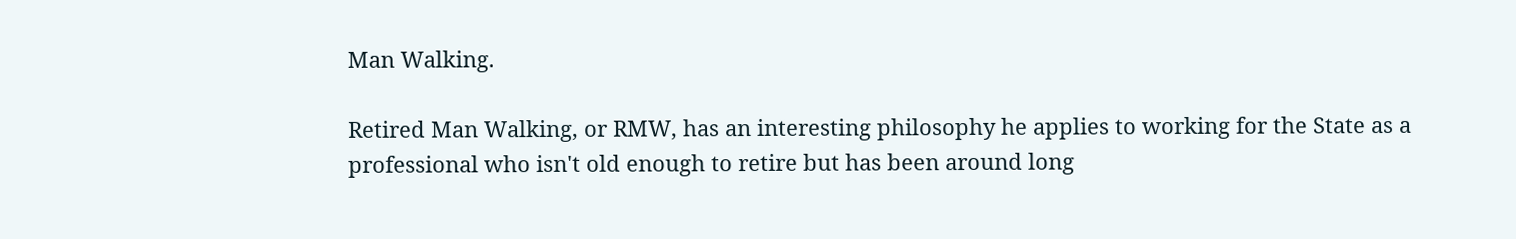Man Walking.

Retired Man Walking, or RMW, has an interesting philosophy he applies to working for the State as a professional who isn't old enough to retire but has been around long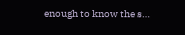enough to know the s…